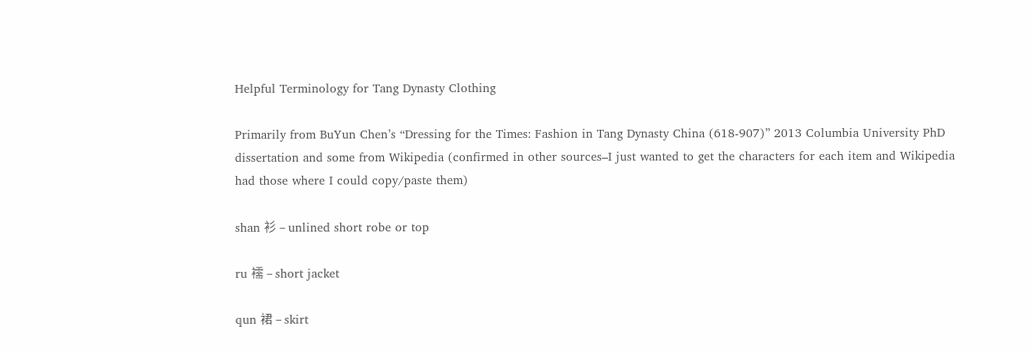Helpful Terminology for Tang Dynasty Clothing

Primarily from BuYun Chen’s “Dressing for the Times: Fashion in Tang Dynasty China (618-907)” 2013 Columbia University PhD dissertation and some from Wikipedia (confirmed in other sources–I just wanted to get the characters for each item and Wikipedia had those where I could copy/paste them)

shan 衫 – unlined short robe or top

ru 襦 – short jacket

qun 裙 – skirt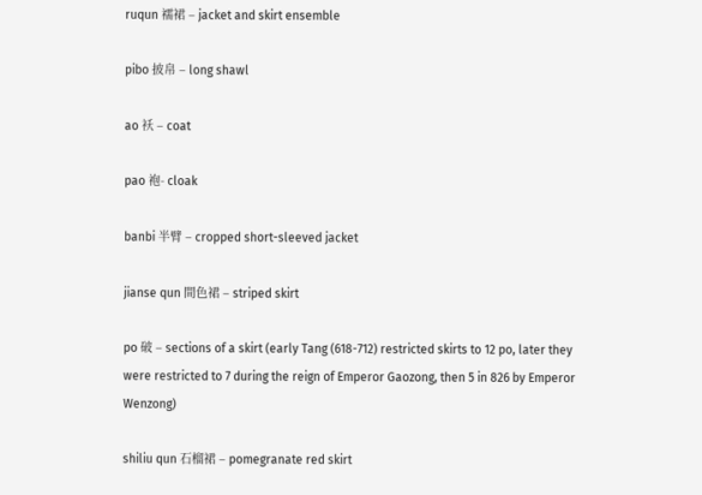ruqun 襦裙 – jacket and skirt ensemble

pibo 披帛 – long shawl

ao 袄 – coat

pao 袍- cloak

banbi 半臂 – cropped short-sleeved jacket

jianse qun 間色裙 – striped skirt

po 破 – sections of a skirt (early Tang (618-712) restricted skirts to 12 po, later they were restricted to 7 during the reign of Emperor Gaozong, then 5 in 826 by Emperor Wenzong)

shiliu qun 石榴裙 – pomegranate red skirt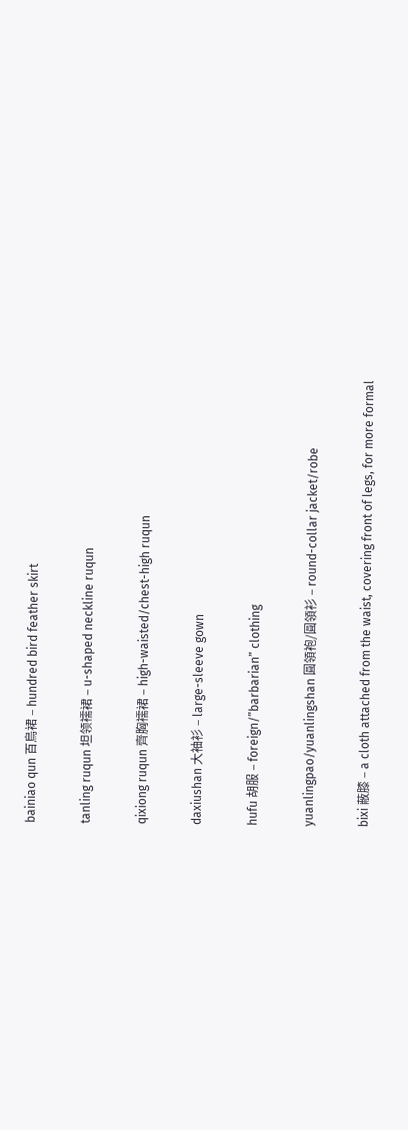bainiao qun 百鳥裙 – hundred bird feather skirt

tanling ruqun 坦领襦裙 – u-shaped neckline ruqun

qixiong ruqun 齊胸襦裙 – high-waisted/chest-high ruqun

daxiushan 大袖衫 – large-sleeve gown

hufu 胡服 – foreign/”barbarian” clothing

yuanlingpao/yuanlingshan 圓領袍/圓領衫 – round-collar jacket/robe

bixi 蔽膝 – a cloth attached from the waist, covering front of legs, for more formal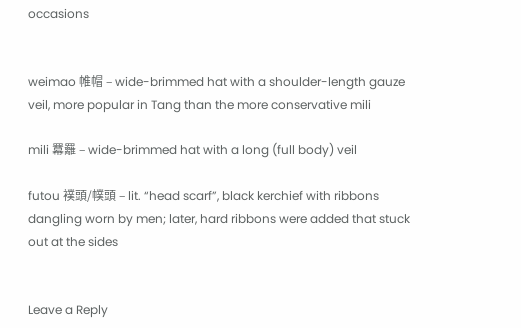occasions


weimao 帷帽 – wide-brimmed hat with a shoulder-length gauze veil, more popular in Tang than the more conservative mili

mili 羃䍦 – wide-brimmed hat with a long (full body) veil

futou 襆頭/幞頭 – lit. “head scarf”, black kerchief with ribbons dangling worn by men; later, hard ribbons were added that stuck out at the sides


Leave a Reply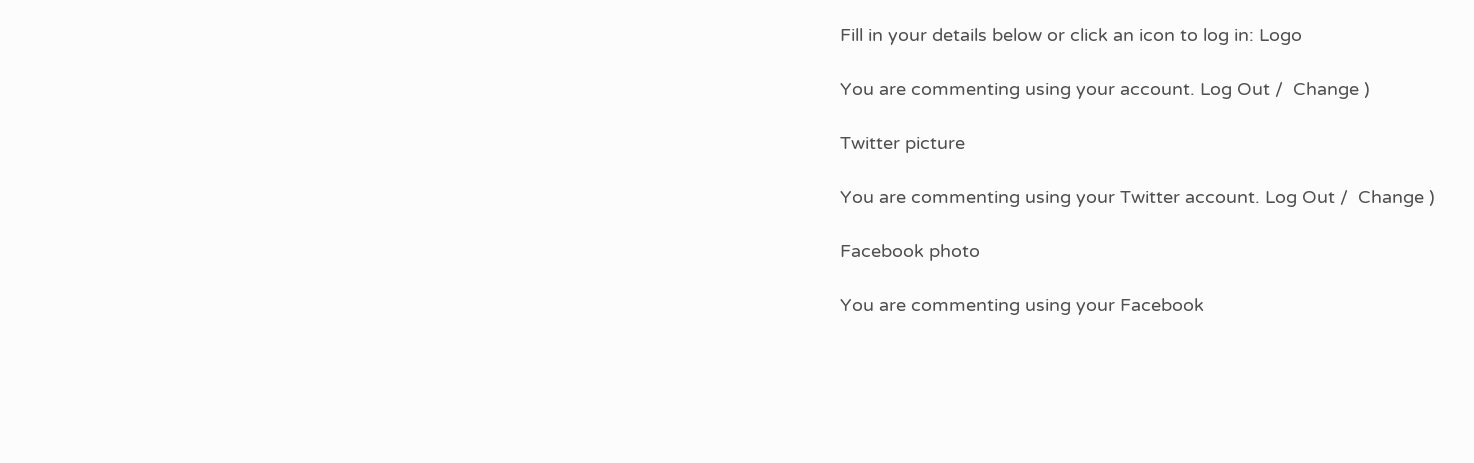Fill in your details below or click an icon to log in: Logo

You are commenting using your account. Log Out /  Change )

Twitter picture

You are commenting using your Twitter account. Log Out /  Change )

Facebook photo

You are commenting using your Facebook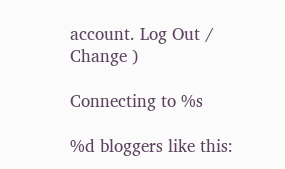account. Log Out /  Change )

Connecting to %s

%d bloggers like this: